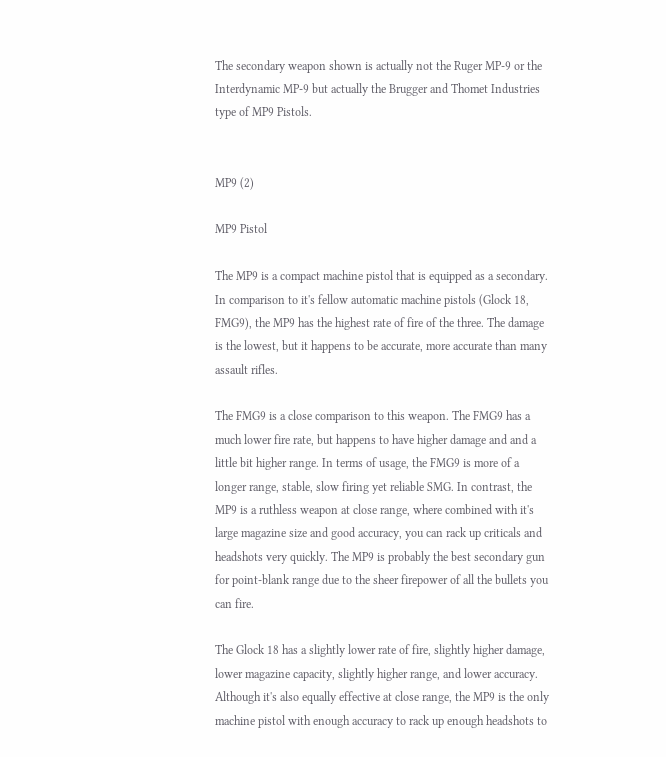The secondary weapon shown is actually not the Ruger MP-9 or the Interdynamic MP-9 but actually the Brugger and Thomet Industries type of MP9 Pistols.


MP9 (2)

MP9 Pistol

The MP9 is a compact machine pistol that is equipped as a secondary. In comparison to it's fellow automatic machine pistols (Glock 18, FMG9), the MP9 has the highest rate of fire of the three. The damage is the lowest, but it happens to be accurate, more accurate than many assault rifles.

The FMG9 is a close comparison to this weapon. The FMG9 has a much lower fire rate, but happens to have higher damage and and a little bit higher range. In terms of usage, the FMG9 is more of a longer range, stable, slow firing yet reliable SMG. In contrast, the MP9 is a ruthless weapon at close range, where combined with it's large magazine size and good accuracy, you can rack up criticals and headshots very quickly. The MP9 is probably the best secondary gun for point-blank range due to the sheer firepower of all the bullets you can fire.

The Glock 18 has a slightly lower rate of fire, slightly higher damage, lower magazine capacity, slightly higher range, and lower accuracy. Although it's also equally effective at close range, the MP9 is the only machine pistol with enough accuracy to rack up enough headshots to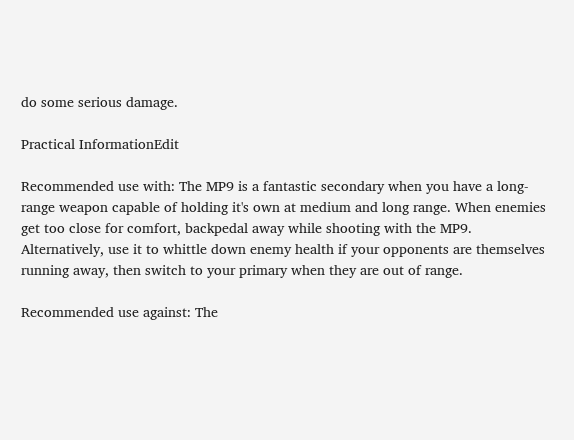do some serious damage.

Practical InformationEdit

Recommended use with: The MP9 is a fantastic secondary when you have a long-range weapon capable of holding it's own at medium and long range. When enemies get too close for comfort, backpedal away while shooting with the MP9. Alternatively, use it to whittle down enemy health if your opponents are themselves running away, then switch to your primary when they are out of range.

Recommended use against: The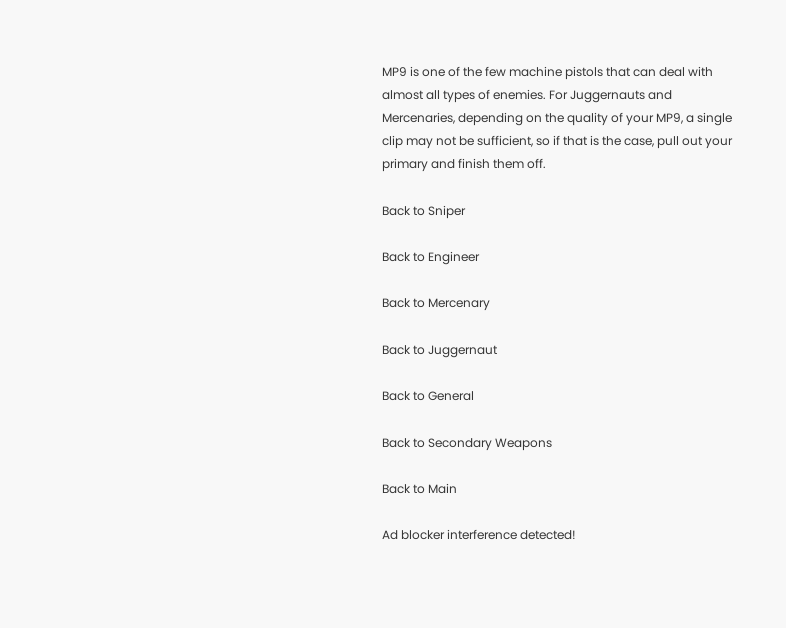MP9 is one of the few machine pistols that can deal with almost all types of enemies. For Juggernauts and Mercenaries, depending on the quality of your MP9, a single clip may not be sufficient, so if that is the case, pull out your primary and finish them off.

Back to Sniper

Back to Engineer

Back to Mercenary

Back to Juggernaut

Back to General

Back to Secondary Weapons

Back to Main

Ad blocker interference detected!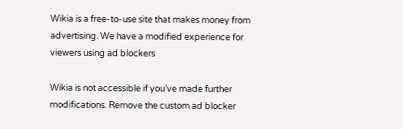Wikia is a free-to-use site that makes money from advertising. We have a modified experience for viewers using ad blockers

Wikia is not accessible if you’ve made further modifications. Remove the custom ad blocker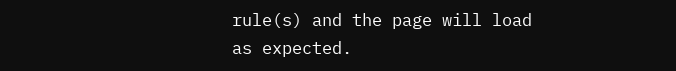rule(s) and the page will load as expected.